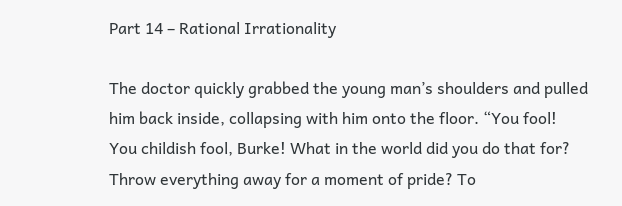Part 14 – Rational Irrationality

The doctor quickly grabbed the young man’s shoulders and pulled him back inside, collapsing with him onto the floor. “You fool! You childish fool, Burke! What in the world did you do that for? Throw everything away for a moment of pride? To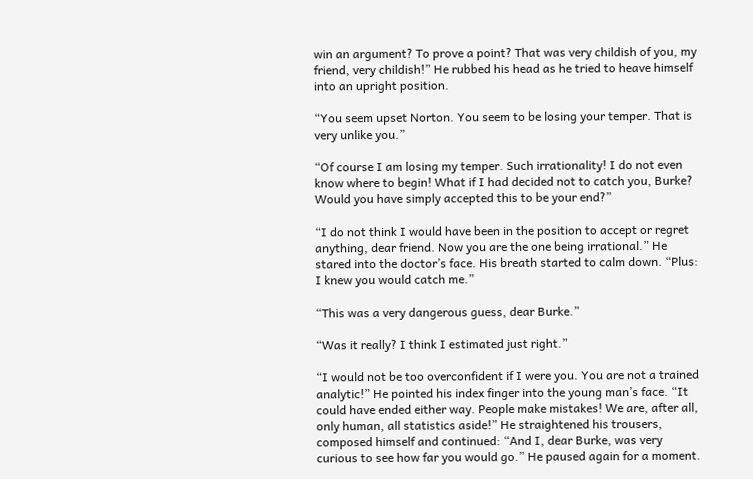win an argument? To prove a point? That was very childish of you, my friend, very childish!” He rubbed his head as he tried to heave himself into an upright position.

“You seem upset Norton. You seem to be losing your temper. That is very unlike you.”

“Of course I am losing my temper. Such irrationality! I do not even know where to begin! What if I had decided not to catch you, Burke? Would you have simply accepted this to be your end?”

“I do not think I would have been in the position to accept or regret anything, dear friend. Now you are the one being irrational.” He stared into the doctor’s face. His breath started to calm down. “Plus: I knew you would catch me.”

“This was a very dangerous guess, dear Burke.”

“Was it really? I think I estimated just right.”

“I would not be too overconfident if I were you. You are not a trained analytic!” He pointed his index finger into the young man’s face. “It could have ended either way. People make mistakes! We are, after all, only human, all statistics aside!” He straightened his trousers, composed himself and continued: “And I, dear Burke, was very curious to see how far you would go.” He paused again for a moment.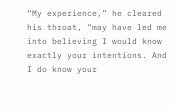“My experience,” he cleared his throat, “may have led me into believing I would know exactly your intentions. And I do know your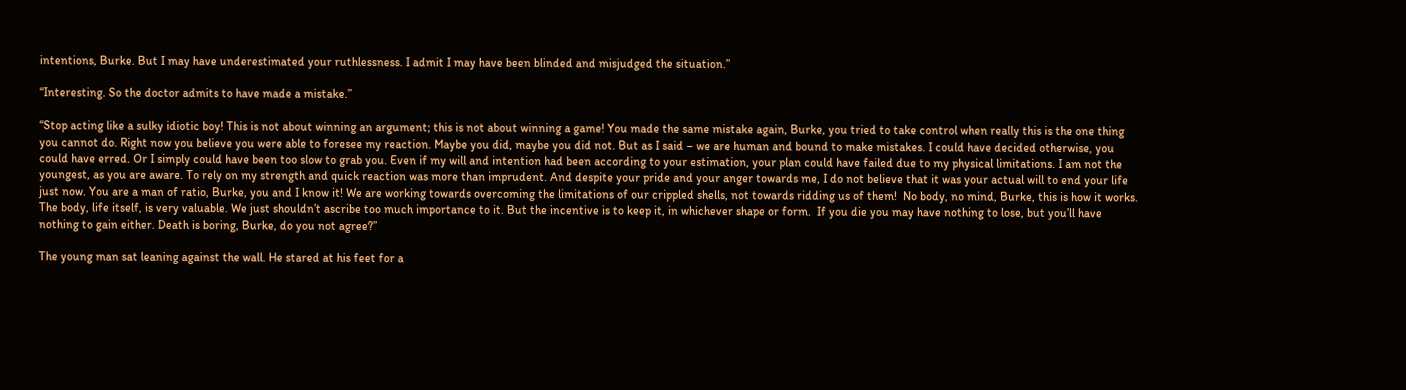intentions, Burke. But I may have underestimated your ruthlessness. I admit I may have been blinded and misjudged the situation.”

“Interesting. So the doctor admits to have made a mistake.”

“Stop acting like a sulky idiotic boy! This is not about winning an argument; this is not about winning a game! You made the same mistake again, Burke, you tried to take control when really this is the one thing you cannot do. Right now you believe you were able to foresee my reaction. Maybe you did, maybe you did not. But as I said – we are human and bound to make mistakes. I could have decided otherwise, you could have erred. Or I simply could have been too slow to grab you. Even if my will and intention had been according to your estimation, your plan could have failed due to my physical limitations. I am not the youngest, as you are aware. To rely on my strength and quick reaction was more than imprudent. And despite your pride and your anger towards me, I do not believe that it was your actual will to end your life just now. You are a man of ratio, Burke, you and I know it! We are working towards overcoming the limitations of our crippled shells, not towards ridding us of them!  No body, no mind, Burke, this is how it works. The body, life itself, is very valuable. We just shouldn’t ascribe too much importance to it. But the incentive is to keep it, in whichever shape or form.  If you die you may have nothing to lose, but you’ll have nothing to gain either. Death is boring, Burke, do you not agree?”

The young man sat leaning against the wall. He stared at his feet for a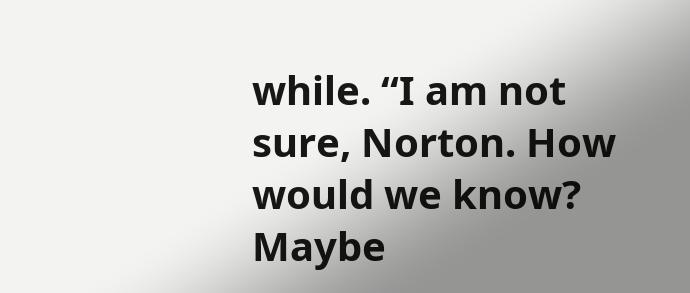while. “I am not sure, Norton. How would we know? Maybe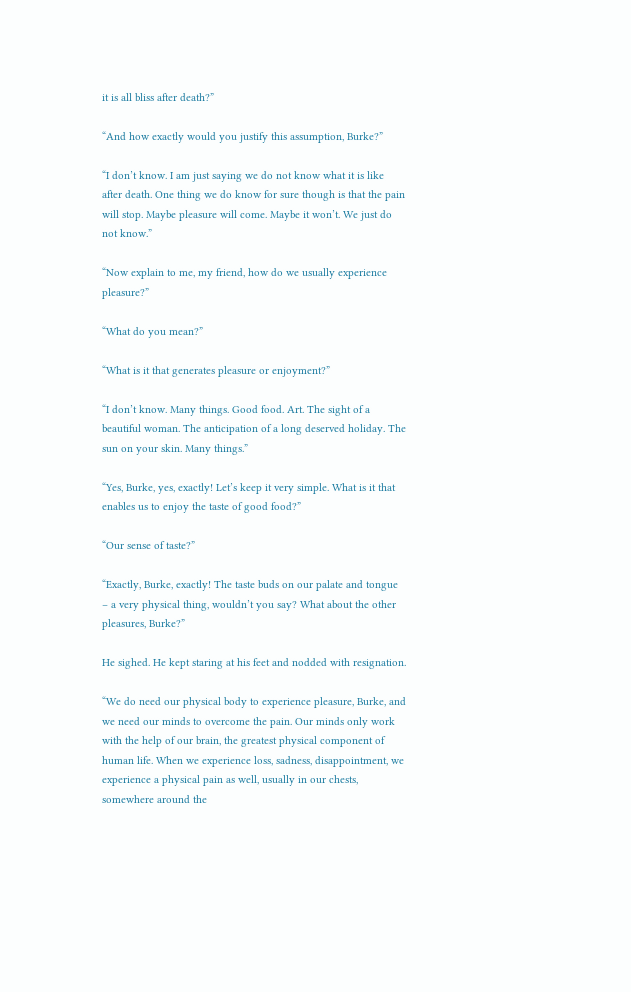it is all bliss after death?”

“And how exactly would you justify this assumption, Burke?”

“I don’t know. I am just saying we do not know what it is like after death. One thing we do know for sure though is that the pain will stop. Maybe pleasure will come. Maybe it won’t. We just do not know.”

“Now explain to me, my friend, how do we usually experience pleasure?”

“What do you mean?”

“What is it that generates pleasure or enjoyment?”

“I don’t know. Many things. Good food. Art. The sight of a beautiful woman. The anticipation of a long deserved holiday. The sun on your skin. Many things.”

“Yes, Burke, yes, exactly! Let’s keep it very simple. What is it that enables us to enjoy the taste of good food?”

“Our sense of taste?”

“Exactly, Burke, exactly! The taste buds on our palate and tongue – a very physical thing, wouldn’t you say? What about the other pleasures, Burke?”

He sighed. He kept staring at his feet and nodded with resignation.

“We do need our physical body to experience pleasure, Burke, and we need our minds to overcome the pain. Our minds only work with the help of our brain, the greatest physical component of human life. When we experience loss, sadness, disappointment, we experience a physical pain as well, usually in our chests, somewhere around the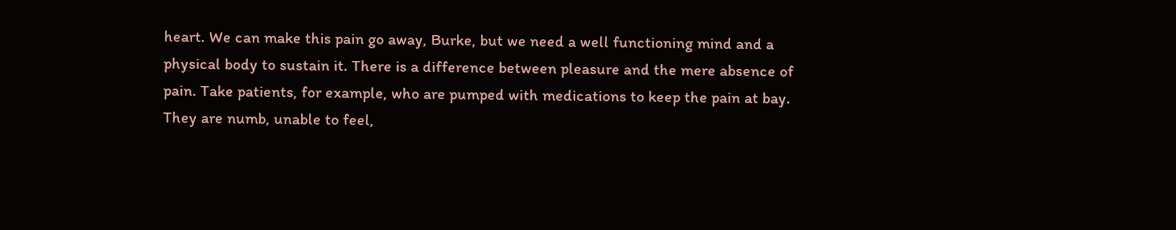heart. We can make this pain go away, Burke, but we need a well functioning mind and a physical body to sustain it. There is a difference between pleasure and the mere absence of pain. Take patients, for example, who are pumped with medications to keep the pain at bay. They are numb, unable to feel,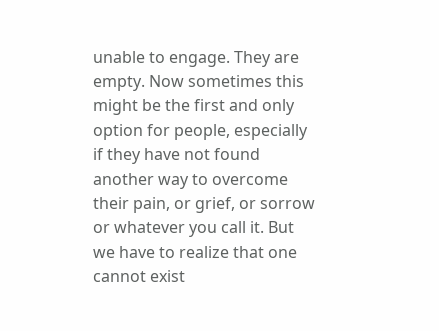unable to engage. They are empty. Now sometimes this might be the first and only option for people, especially if they have not found another way to overcome their pain, or grief, or sorrow or whatever you call it. But we have to realize that one cannot exist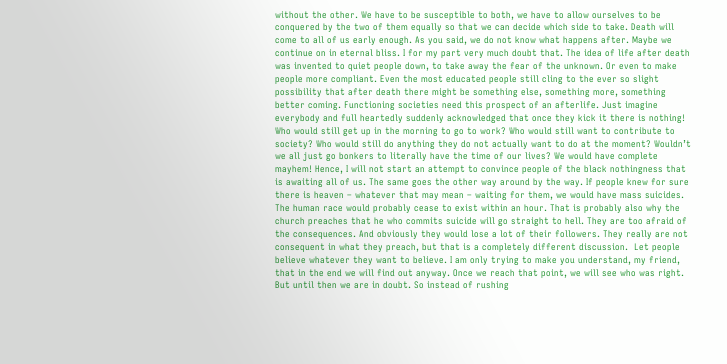without the other. We have to be susceptible to both, we have to allow ourselves to be conquered by the two of them equally so that we can decide which side to take. Death will come to all of us early enough. As you said, we do not know what happens after. Maybe we continue on in eternal bliss. I for my part very much doubt that. The idea of life after death was invented to quiet people down, to take away the fear of the unknown. Or even to make people more compliant. Even the most educated people still cling to the ever so slight possibility that after death there might be something else, something more, something better coming. Functioning societies need this prospect of an afterlife. Just imagine everybody and full heartedly suddenly acknowledged that once they kick it there is nothing!  Who would still get up in the morning to go to work? Who would still want to contribute to society? Who would still do anything they do not actually want to do at the moment? Wouldn’t we all just go bonkers to literally have the time of our lives? We would have complete mayhem! Hence, I will not start an attempt to convince people of the black nothingness that is awaiting all of us. The same goes the other way around by the way. If people knew for sure there is heaven – whatever that may mean – waiting for them, we would have mass suicides. The human race would probably cease to exist within an hour. That is probably also why the church preaches that he who commits suicide will go straight to hell. They are too afraid of the consequences. And obviously they would lose a lot of their followers. They really are not consequent in what they preach, but that is a completely different discussion.  Let people believe whatever they want to believe. I am only trying to make you understand, my friend, that in the end we will find out anyway. Once we reach that point, we will see who was right. But until then we are in doubt. So instead of rushing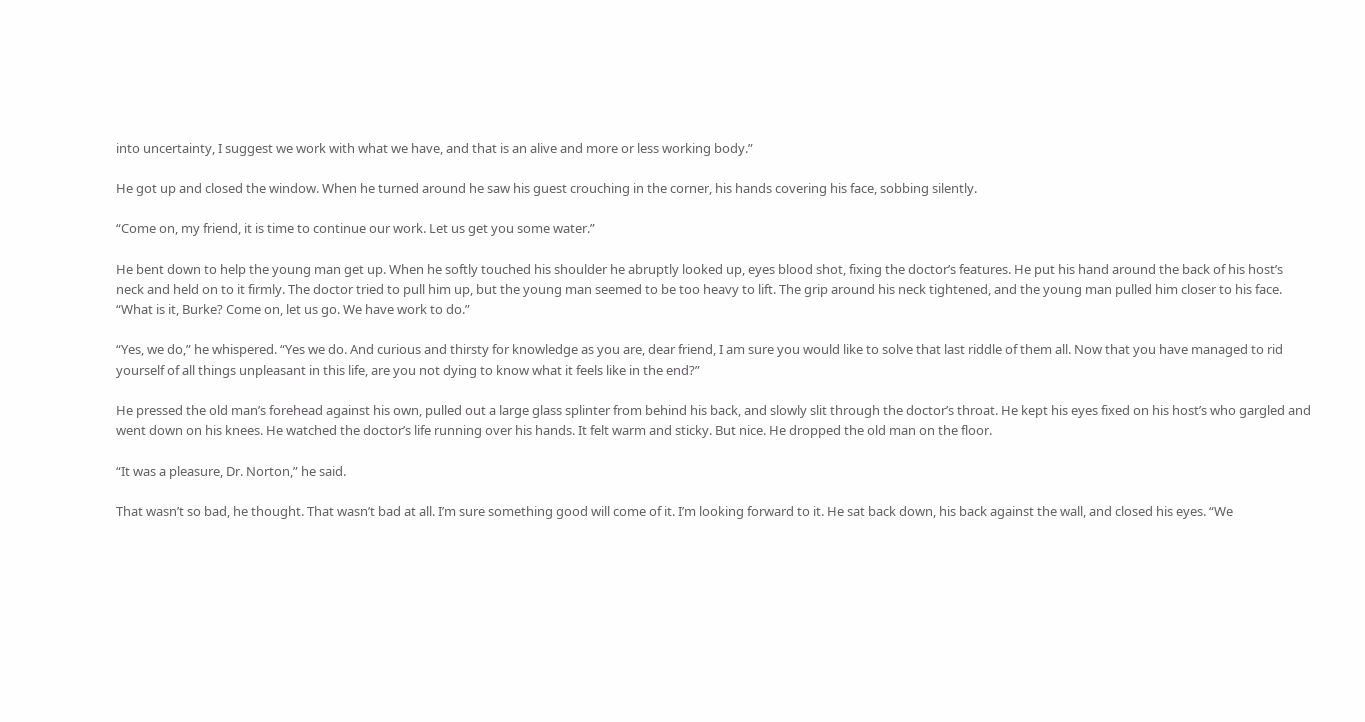into uncertainty, I suggest we work with what we have, and that is an alive and more or less working body.”

He got up and closed the window. When he turned around he saw his guest crouching in the corner, his hands covering his face, sobbing silently.

“Come on, my friend, it is time to continue our work. Let us get you some water.”

He bent down to help the young man get up. When he softly touched his shoulder he abruptly looked up, eyes blood shot, fixing the doctor’s features. He put his hand around the back of his host’s neck and held on to it firmly. The doctor tried to pull him up, but the young man seemed to be too heavy to lift. The grip around his neck tightened, and the young man pulled him closer to his face. “What is it, Burke? Come on, let us go. We have work to do.”

“Yes, we do,” he whispered. “Yes we do. And curious and thirsty for knowledge as you are, dear friend, I am sure you would like to solve that last riddle of them all. Now that you have managed to rid yourself of all things unpleasant in this life, are you not dying to know what it feels like in the end?”

He pressed the old man’s forehead against his own, pulled out a large glass splinter from behind his back, and slowly slit through the doctor’s throat. He kept his eyes fixed on his host’s who gargled and went down on his knees. He watched the doctor’s life running over his hands. It felt warm and sticky. But nice. He dropped the old man on the floor.

“It was a pleasure, Dr. Norton,” he said.

That wasn’t so bad, he thought. That wasn’t bad at all. I’m sure something good will come of it. I’m looking forward to it. He sat back down, his back against the wall, and closed his eyes. “We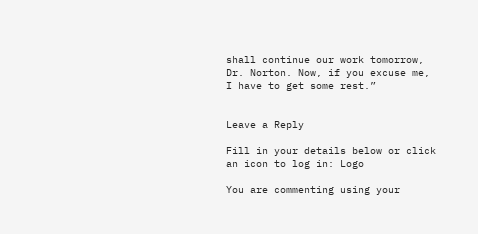shall continue our work tomorrow, Dr. Norton. Now, if you excuse me, I have to get some rest.”


Leave a Reply

Fill in your details below or click an icon to log in: Logo

You are commenting using your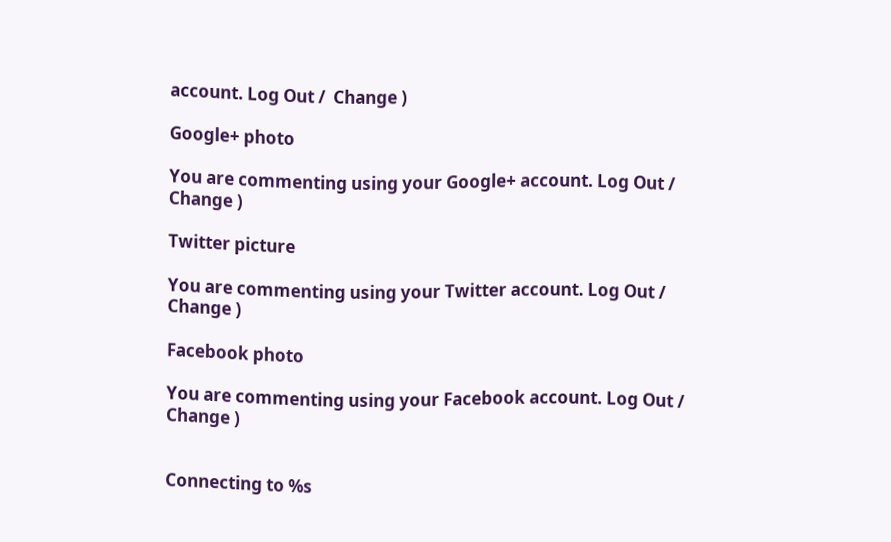account. Log Out /  Change )

Google+ photo

You are commenting using your Google+ account. Log Out /  Change )

Twitter picture

You are commenting using your Twitter account. Log Out /  Change )

Facebook photo

You are commenting using your Facebook account. Log Out /  Change )


Connecting to %s